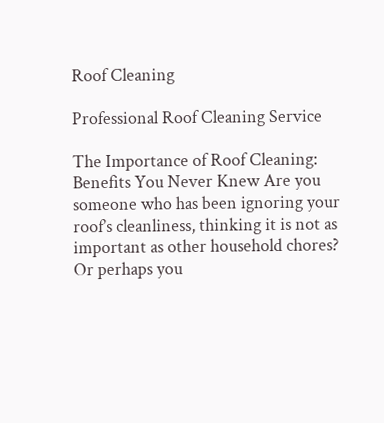Roof Cleaning

Professional Roof Cleaning Service

The Importance of Roof Cleaning: Benefits You Never Knew Are you someone who has been ignoring your roof’s cleanliness, thinking it is not as important as other household chores? Or perhaps you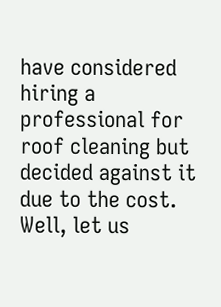have considered hiring a professional for roof cleaning but decided against it due to the cost. Well, let us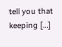tell you that keeping […]